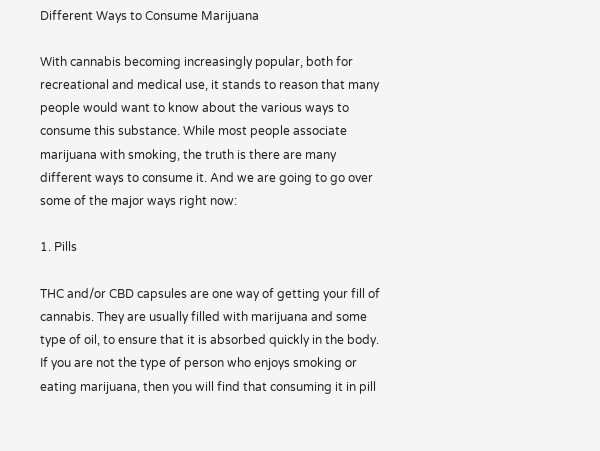Different Ways to Consume Marijuana

With cannabis becoming increasingly popular, both for recreational and medical use, it stands to reason that many people would want to know about the various ways to consume this substance. While most people associate marijuana with smoking, the truth is there are many different ways to consume it. And we are going to go over some of the major ways right now:

1. Pills

THC and/or CBD capsules are one way of getting your fill of cannabis. They are usually filled with marijuana and some type of oil, to ensure that it is absorbed quickly in the body. If you are not the type of person who enjoys smoking or eating marijuana, then you will find that consuming it in pill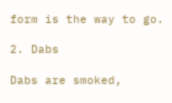form is the way to go.

2. Dabs

Dabs are smoked,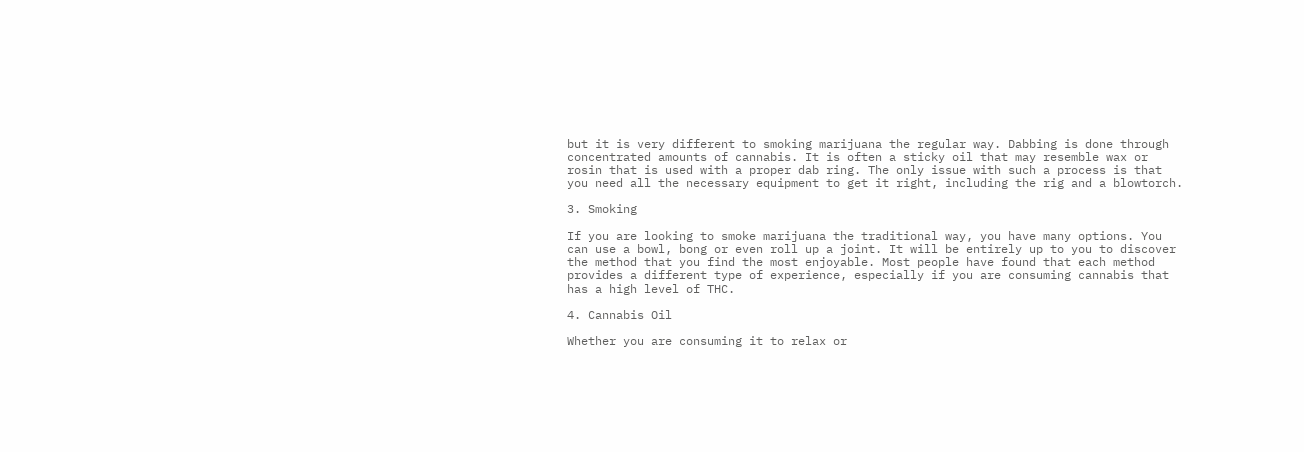but it is very different to smoking marijuana the regular way. Dabbing is done through concentrated amounts of cannabis. It is often a sticky oil that may resemble wax or rosin that is used with a proper dab ring. The only issue with such a process is that you need all the necessary equipment to get it right, including the rig and a blowtorch.

3. Smoking

If you are looking to smoke marijuana the traditional way, you have many options. You can use a bowl, bong or even roll up a joint. It will be entirely up to you to discover the method that you find the most enjoyable. Most people have found that each method provides a different type of experience, especially if you are consuming cannabis that has a high level of THC.

4. Cannabis Oil

Whether you are consuming it to relax or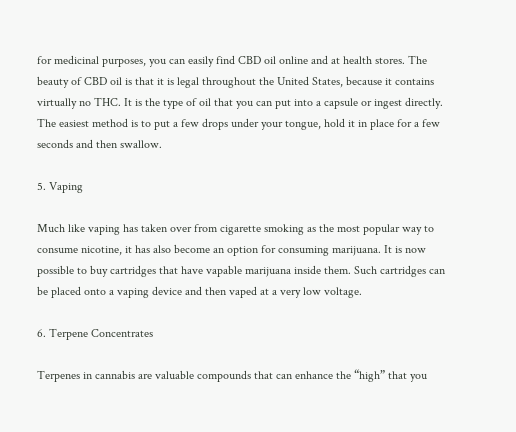for medicinal purposes, you can easily find CBD oil online and at health stores. The beauty of CBD oil is that it is legal throughout the United States, because it contains virtually no THC. It is the type of oil that you can put into a capsule or ingest directly. The easiest method is to put a few drops under your tongue, hold it in place for a few seconds and then swallow.

5. Vaping

Much like vaping has taken over from cigarette smoking as the most popular way to consume nicotine, it has also become an option for consuming marijuana. It is now possible to buy cartridges that have vapable marijuana inside them. Such cartridges can be placed onto a vaping device and then vaped at a very low voltage.

6. Terpene Concentrates

Terpenes in cannabis are valuable compounds that can enhance the “high” that you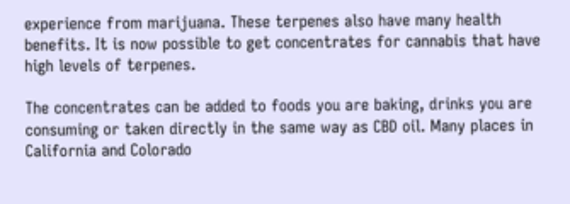experience from marijuana. These terpenes also have many health benefits. It is now possible to get concentrates for cannabis that have high levels of terpenes.

The concentrates can be added to foods you are baking, drinks you are consuming or taken directly in the same way as CBD oil. Many places in California and Colorado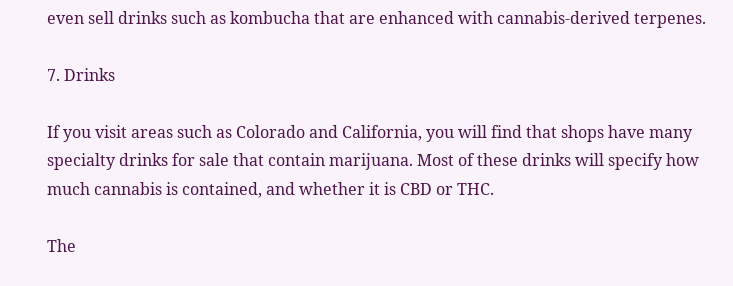even sell drinks such as kombucha that are enhanced with cannabis-derived terpenes.

7. Drinks

If you visit areas such as Colorado and California, you will find that shops have many specialty drinks for sale that contain marijuana. Most of these drinks will specify how much cannabis is contained, and whether it is CBD or THC.

The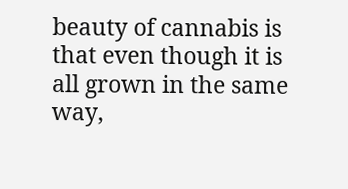beauty of cannabis is that even though it is all grown in the same way,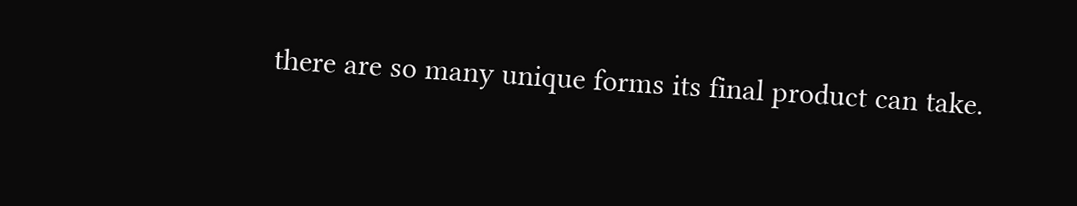there are so many unique forms its final product can take.